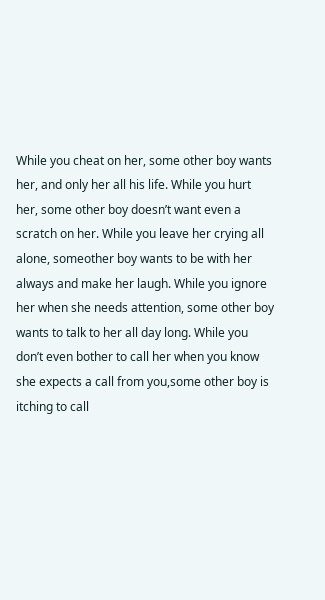While you cheat on her, some other boy wants her, and only her all his life. While you hurt her, some other boy doesn’t want even a scratch on her. While you leave her crying all alone, someother boy wants to be with her always and make her laugh. While you ignore her when she needs attention, some other boy wants to talk to her all day long. While you don’t even bother to call her when you know she expects a call from you,some other boy is itching to call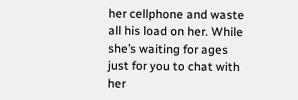her cellphone and waste all his load on her. While she’s waiting for ages just for you to chat with her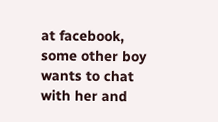at facebook, some other boy wants to chat with her and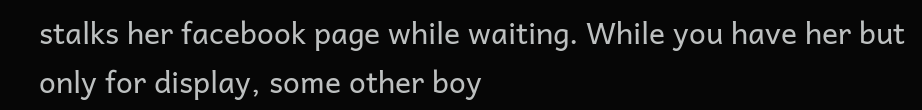stalks her facebook page while waiting. While you have her but only for display, some other boy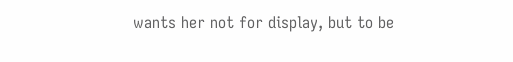wants her not for display, but to be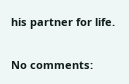his partner for life.

No comments: